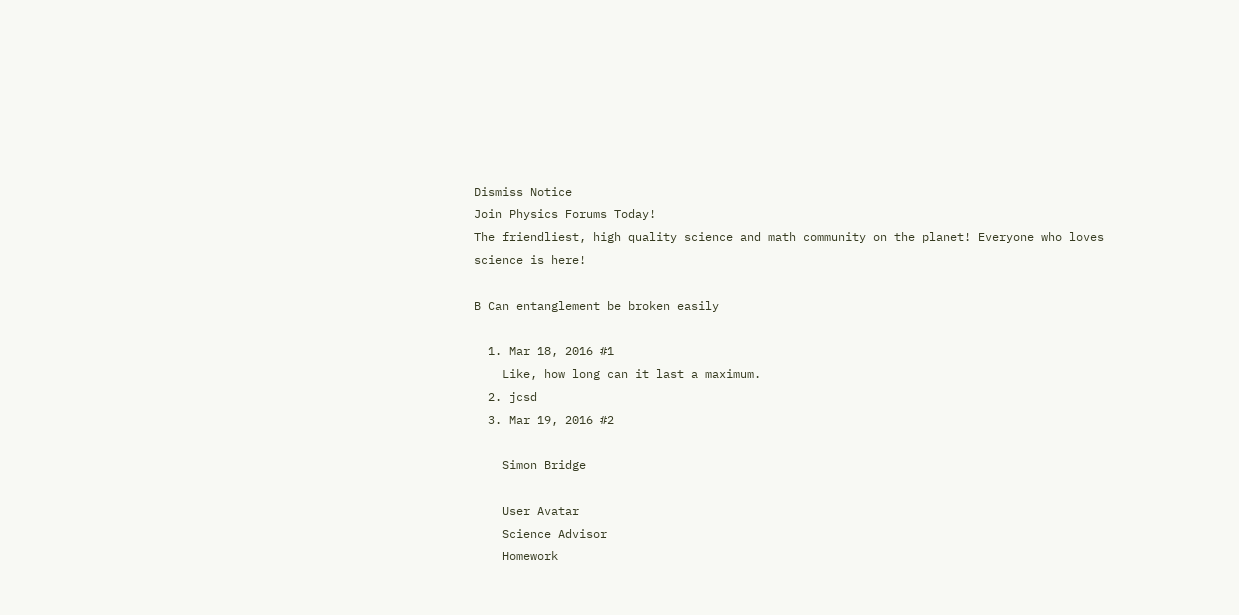Dismiss Notice
Join Physics Forums Today!
The friendliest, high quality science and math community on the planet! Everyone who loves science is here!

B Can entanglement be broken easily

  1. Mar 18, 2016 #1
    Like, how long can it last a maximum.
  2. jcsd
  3. Mar 19, 2016 #2

    Simon Bridge

    User Avatar
    Science Advisor
    Homework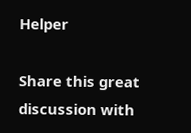Helper

Share this great discussion with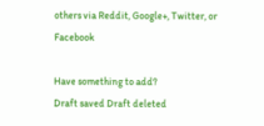others via Reddit, Google+, Twitter, or Facebook

Have something to add?
Draft saved Draft deleted